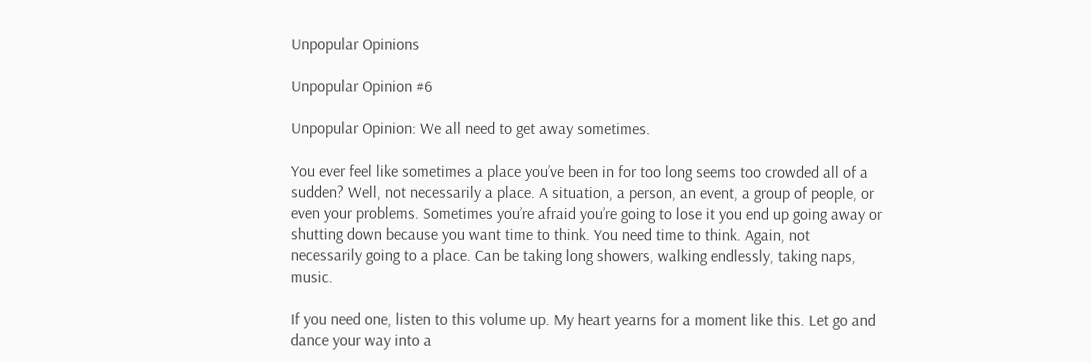Unpopular Opinions

Unpopular Opinion #6

Unpopular Opinion: We all need to get away sometimes.

You ever feel like sometimes a place you’ve been in for too long seems too crowded all of a sudden? Well, not necessarily a place. A situation, a person, an event, a group of people, or even your problems. Sometimes you’re afraid you’re going to lose it you end up going away or shutting down because you want time to think. You need time to think. Again, not necessarily going to a place. Can be taking long showers, walking endlessly, taking naps, music.

If you need one, listen to this volume up. My heart yearns for a moment like this. Let go and dance your way into a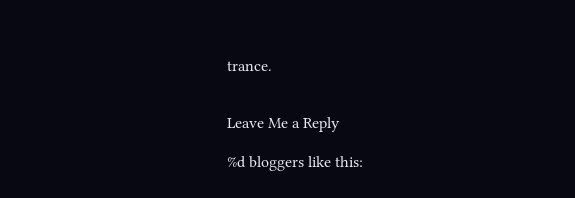trance.


Leave Me a Reply

%d bloggers like this: